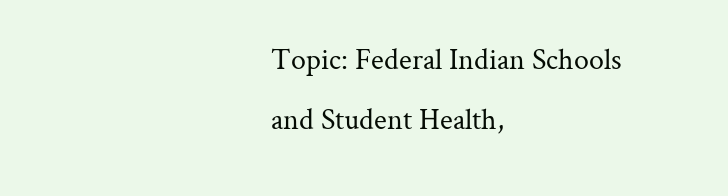Topic: Federal Indian Schools and Student Health,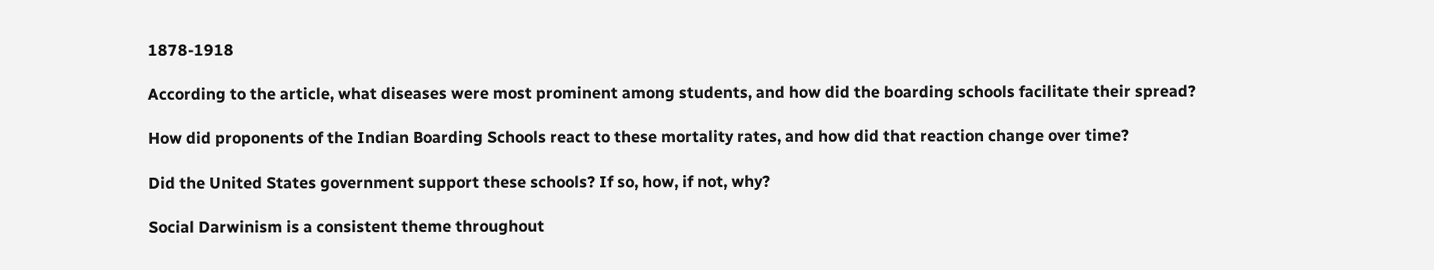1878-1918

According to the article, what diseases were most prominent among students, and how did the boarding schools facilitate their spread?

How did proponents of the Indian Boarding Schools react to these mortality rates, and how did that reaction change over time?

Did the United States government support these schools? If so, how, if not, why?

Social Darwinism is a consistent theme throughout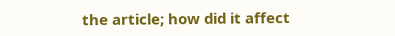the article; how did it affect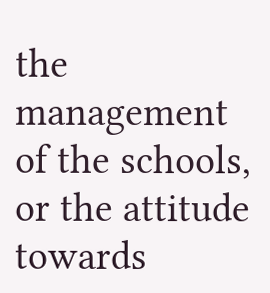the management of the schools, or the attitude towards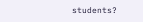students?